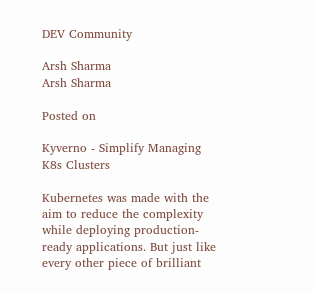DEV Community

Arsh Sharma
Arsh Sharma

Posted on

Kyverno - Simplify Managing K8s Clusters

Kubernetes was made with the aim to reduce the complexity while deploying production-ready applications. But just like every other piece of brilliant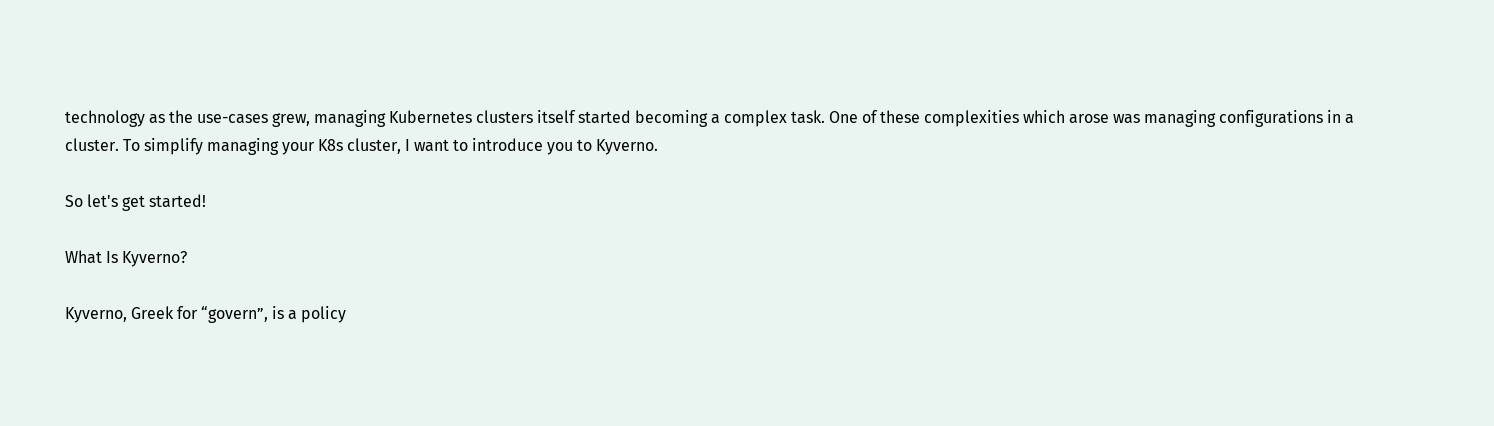technology as the use-cases grew, managing Kubernetes clusters itself started becoming a complex task. One of these complexities which arose was managing configurations in a cluster. To simplify managing your K8s cluster, I want to introduce you to Kyverno.

So let's get started!

What Is Kyverno?

Kyverno, Greek for “govern”, is a policy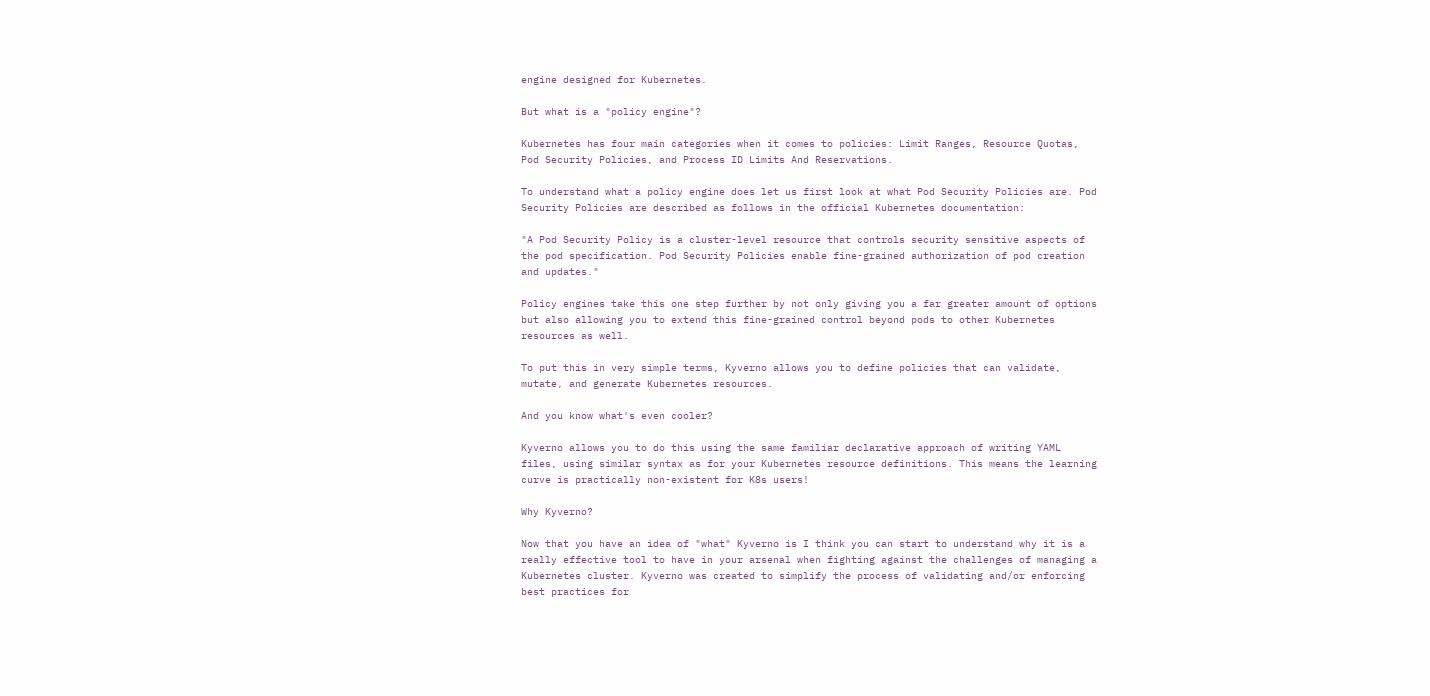engine designed for Kubernetes.

But what is a "policy engine"?

Kubernetes has four main categories when it comes to policies: Limit Ranges, Resource Quotas, Pod Security Policies, and Process ID Limits And Reservations.

To understand what a policy engine does let us first look at what Pod Security Policies are. Pod Security Policies are described as follows in the official Kubernetes documentation:

"A Pod Security Policy is a cluster-level resource that controls security sensitive aspects of the pod specification. Pod Security Policies enable fine-grained authorization of pod creation and updates."

Policy engines take this one step further by not only giving you a far greater amount of options but also allowing you to extend this fine-grained control beyond pods to other Kubernetes resources as well.

To put this in very simple terms, Kyverno allows you to define policies that can validate, mutate, and generate Kubernetes resources.

And you know what's even cooler?

Kyverno allows you to do this using the same familiar declarative approach of writing YAML files, using similar syntax as for your Kubernetes resource definitions. This means the learning curve is practically non-existent for K8s users!

Why Kyverno?

Now that you have an idea of "what" Kyverno is I think you can start to understand why it is a really effective tool to have in your arsenal when fighting against the challenges of managing a Kubernetes cluster. Kyverno was created to simplify the process of validating and/or enforcing best practices for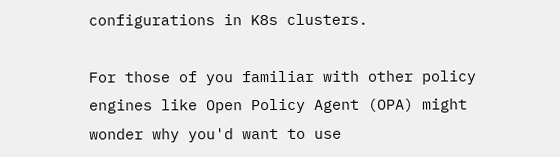configurations in K8s clusters.

For those of you familiar with other policy engines like Open Policy Agent (OPA) might wonder why you'd want to use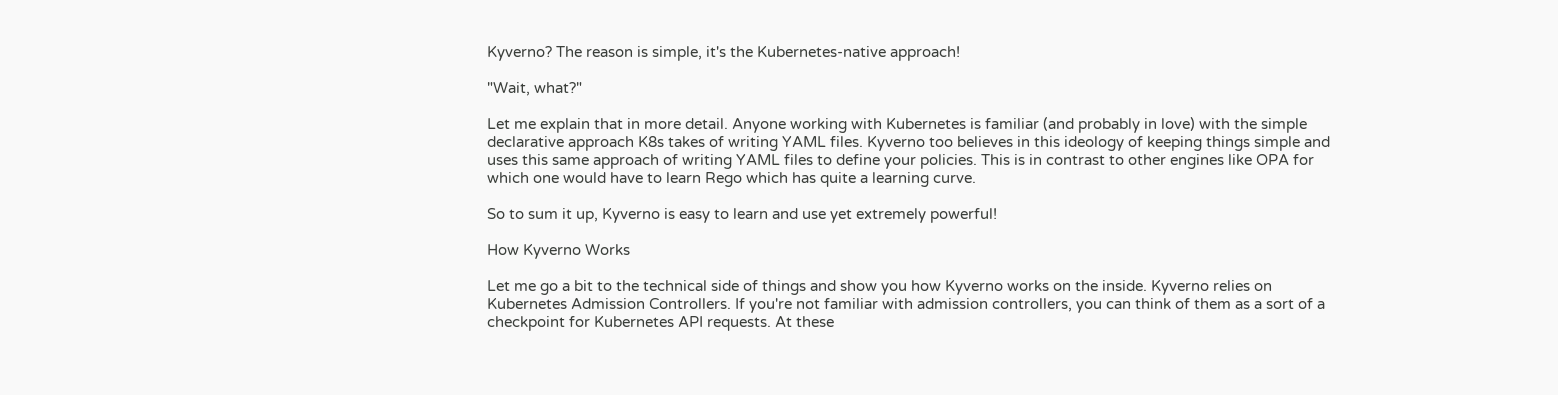Kyverno? The reason is simple, it's the Kubernetes-native approach!

"Wait, what?"

Let me explain that in more detail. Anyone working with Kubernetes is familiar (and probably in love) with the simple declarative approach K8s takes of writing YAML files. Kyverno too believes in this ideology of keeping things simple and uses this same approach of writing YAML files to define your policies. This is in contrast to other engines like OPA for which one would have to learn Rego which has quite a learning curve.

So to sum it up, Kyverno is easy to learn and use yet extremely powerful!

How Kyverno Works

Let me go a bit to the technical side of things and show you how Kyverno works on the inside. Kyverno relies on Kubernetes Admission Controllers. If you're not familiar with admission controllers, you can think of them as a sort of a checkpoint for Kubernetes API requests. At these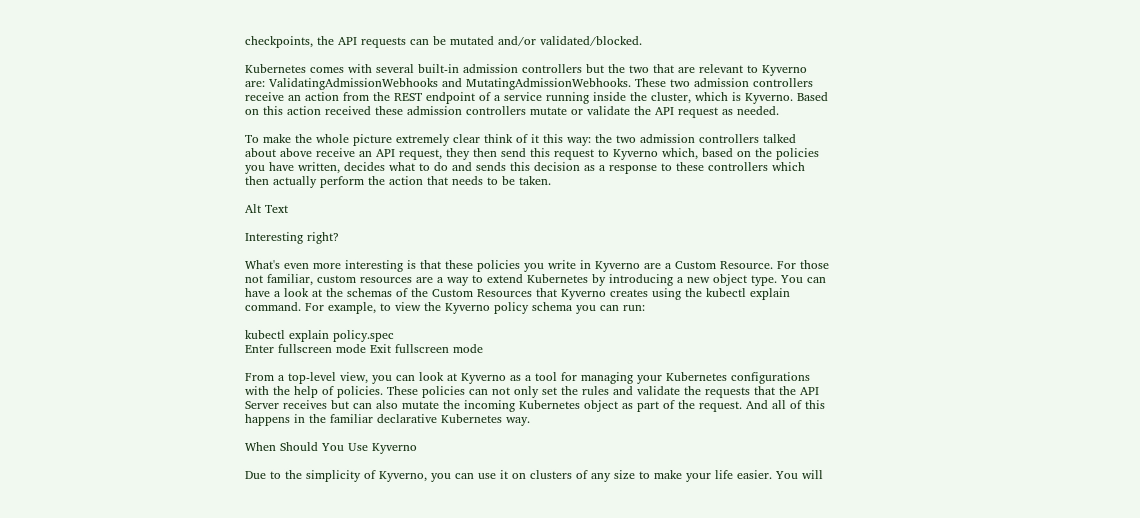checkpoints, the API requests can be mutated and/or validated/blocked.

Kubernetes comes with several built-in admission controllers but the two that are relevant to Kyverno are: ValidatingAdmissionWebhooks and MutatingAdmissionWebhooks. These two admission controllers receive an action from the REST endpoint of a service running inside the cluster, which is Kyverno. Based on this action received these admission controllers mutate or validate the API request as needed.

To make the whole picture extremely clear think of it this way: the two admission controllers talked about above receive an API request, they then send this request to Kyverno which, based on the policies you have written, decides what to do and sends this decision as a response to these controllers which then actually perform the action that needs to be taken.

Alt Text

Interesting right?

What's even more interesting is that these policies you write in Kyverno are a Custom Resource. For those not familiar, custom resources are a way to extend Kubernetes by introducing a new object type. You can have a look at the schemas of the Custom Resources that Kyverno creates using the kubectl explain command. For example, to view the Kyverno policy schema you can run:

kubectl explain policy.spec
Enter fullscreen mode Exit fullscreen mode

From a top-level view, you can look at Kyverno as a tool for managing your Kubernetes configurations with the help of policies. These policies can not only set the rules and validate the requests that the API Server receives but can also mutate the incoming Kubernetes object as part of the request. And all of this happens in the familiar declarative Kubernetes way.

When Should You Use Kyverno

Due to the simplicity of Kyverno, you can use it on clusters of any size to make your life easier. You will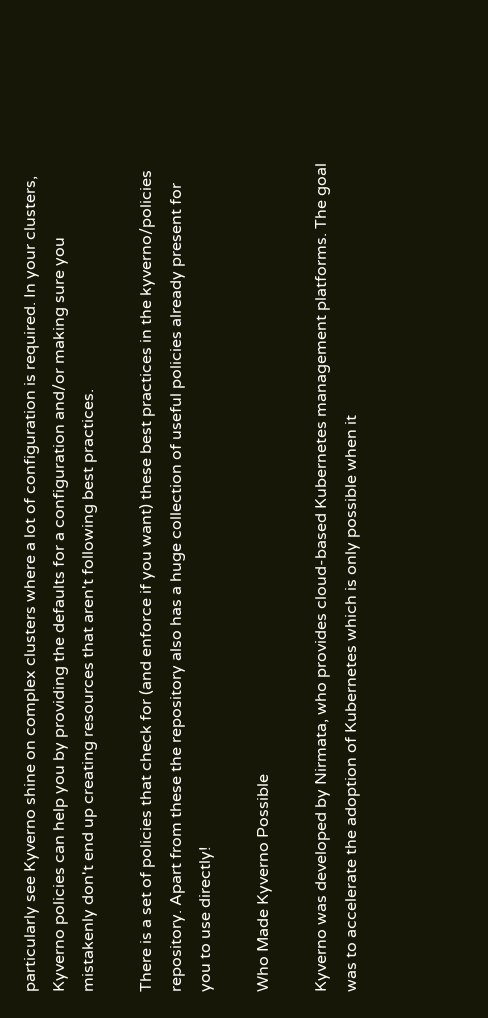particularly see Kyverno shine on complex clusters where a lot of configuration is required. In your clusters, Kyverno policies can help you by providing the defaults for a configuration and/or making sure you mistakenly don't end up creating resources that aren't following best practices.

There is a set of policies that check for (and enforce if you want) these best practices in the kyverno/policies repository. Apart from these the repository also has a huge collection of useful policies already present for you to use directly!

Who Made Kyverno Possible

Kyverno was developed by Nirmata, who provides cloud-based Kubernetes management platforms. The goal was to accelerate the adoption of Kubernetes which is only possible when it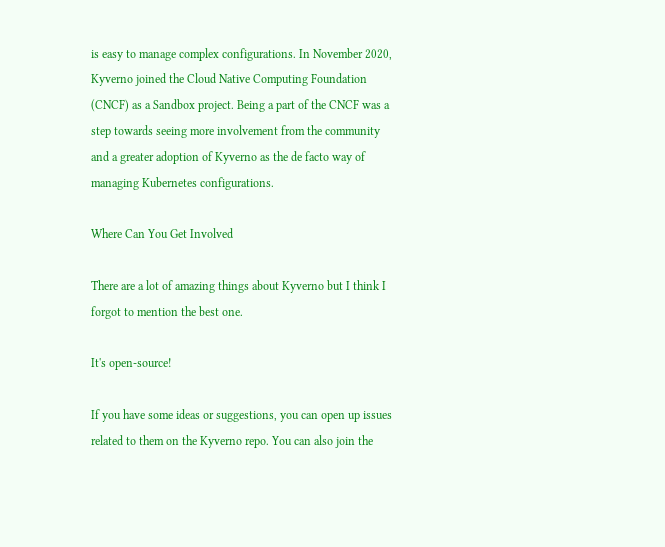is easy to manage complex configurations. In November 2020, Kyverno joined the Cloud Native Computing Foundation (CNCF) as a Sandbox project. Being a part of the CNCF was a step towards seeing more involvement from the community and a greater adoption of Kyverno as the de facto way of managing Kubernetes configurations.

Where Can You Get Involved

There are a lot of amazing things about Kyverno but I think I forgot to mention the best one.

It's open-source!

If you have some ideas or suggestions, you can open up issues related to them on the Kyverno repo. You can also join the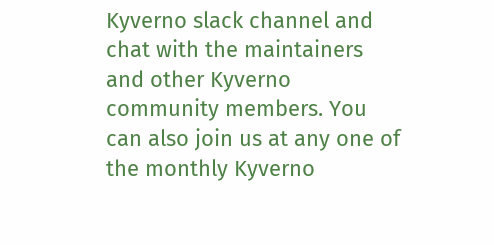Kyverno slack channel and chat with the maintainers and other Kyverno community members. You can also join us at any one of the monthly Kyverno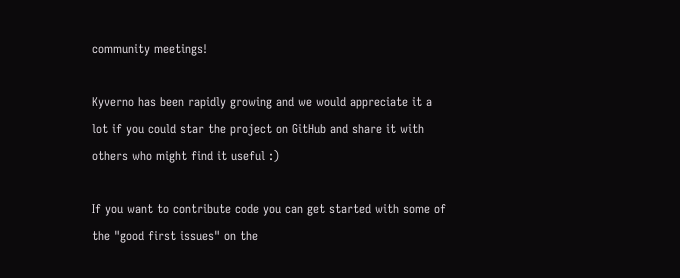community meetings!

Kyverno has been rapidly growing and we would appreciate it a lot if you could star the project on GitHub and share it with others who might find it useful :)

If you want to contribute code you can get started with some of the "good first issues" on the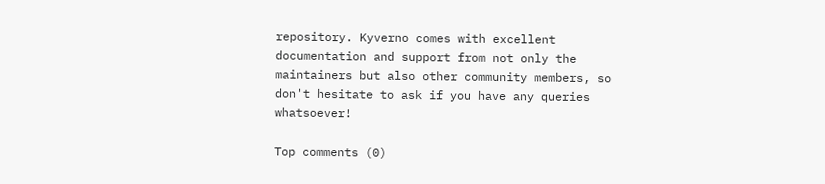repository. Kyverno comes with excellent documentation and support from not only the maintainers but also other community members, so don't hesitate to ask if you have any queries whatsoever!

Top comments (0)